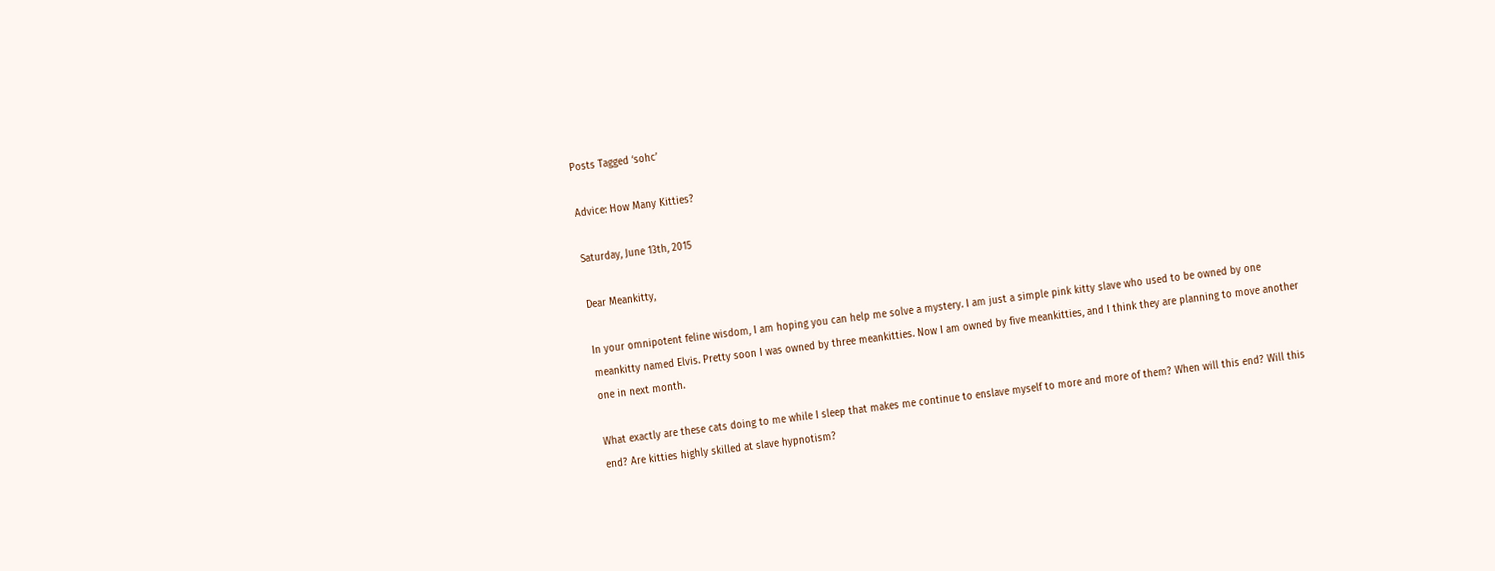Posts Tagged ‘sohc’

Advice: How Many Kitties?

Saturday, June 13th, 2015

Dear Meankitty,

In your omnipotent feline wisdom, I am hoping you can help me solve a mystery. I am just a simple pink kitty slave who used to be owned by one meankitty named Elvis. Pretty soon I was owned by three meankitties. Now I am owned by five meankitties, and I think they are planning to move another one in next month.

What exactly are these cats doing to me while I sleep that makes me continue to enslave myself to more and more of them? When will this end? Will this end? Are kitties highly skilled at slave hypnotism?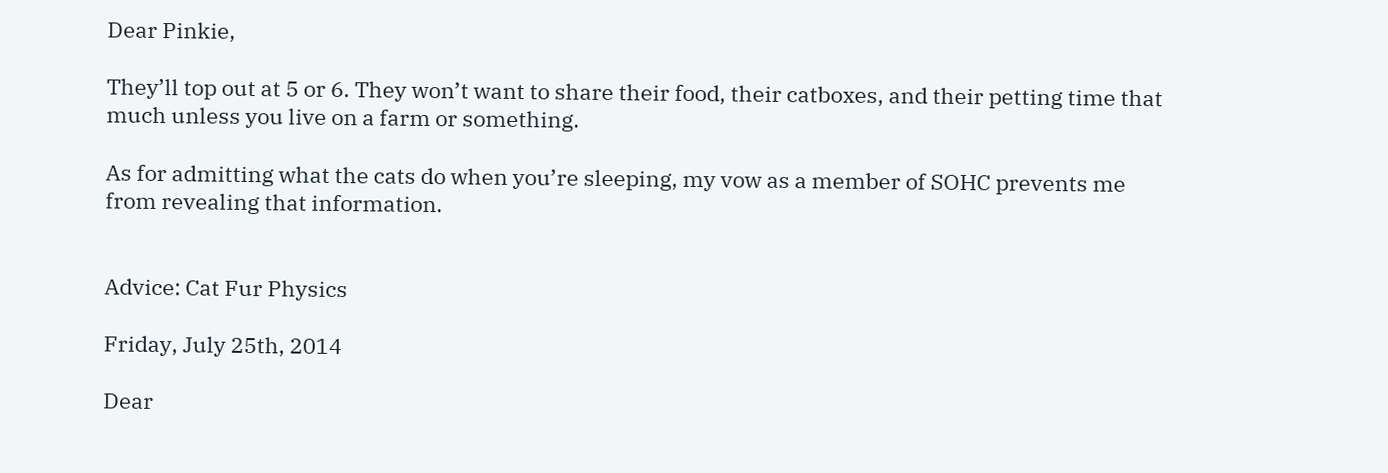Dear Pinkie,

They’ll top out at 5 or 6. They won’t want to share their food, their catboxes, and their petting time that much unless you live on a farm or something.

As for admitting what the cats do when you’re sleeping, my vow as a member of SOHC prevents me from revealing that information.


Advice: Cat Fur Physics

Friday, July 25th, 2014

Dear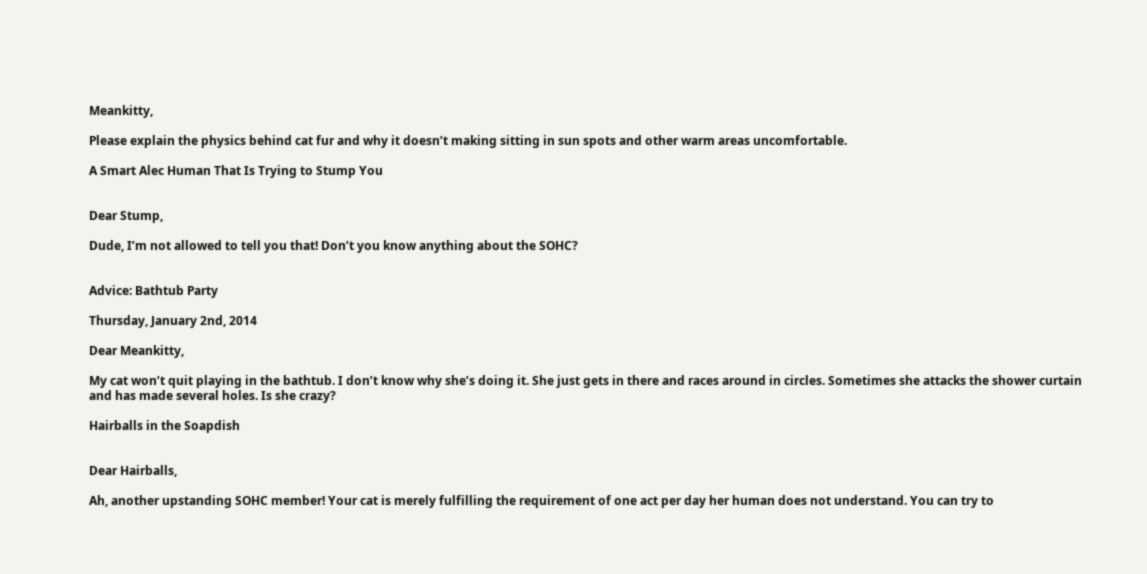Meankitty,

Please explain the physics behind cat fur and why it doesn’t making sitting in sun spots and other warm areas uncomfortable.

A Smart Alec Human That Is Trying to Stump You


Dear Stump,

Dude, I’m not allowed to tell you that! Don’t you know anything about the SOHC?


Advice: Bathtub Party

Thursday, January 2nd, 2014

Dear Meankitty,

My cat won’t quit playing in the bathtub. I don’t know why she’s doing it. She just gets in there and races around in circles. Sometimes she attacks the shower curtain and has made several holes. Is she crazy?

Hairballs in the Soapdish


Dear Hairballs,

Ah, another upstanding SOHC member! Your cat is merely fulfilling the requirement of one act per day her human does not understand. You can try to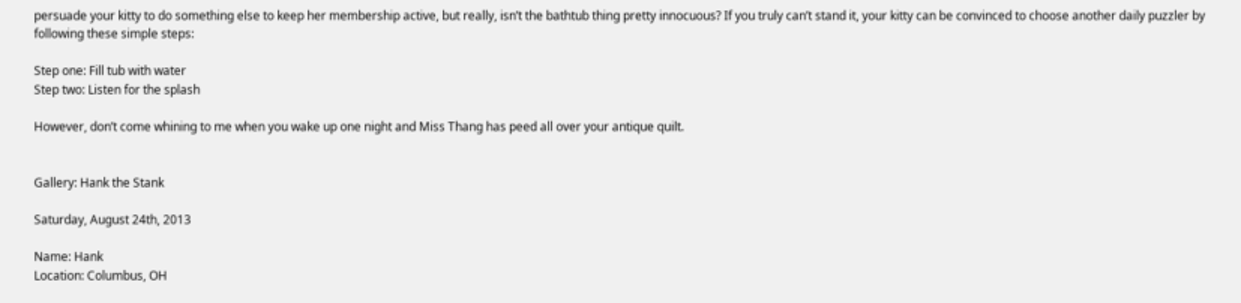persuade your kitty to do something else to keep her membership active, but really, isn’t the bathtub thing pretty innocuous? If you truly can’t stand it, your kitty can be convinced to choose another daily puzzler by following these simple steps:

Step one: Fill tub with water
Step two: Listen for the splash

However, don’t come whining to me when you wake up one night and Miss Thang has peed all over your antique quilt.


Gallery: Hank the Stank

Saturday, August 24th, 2013

Name: Hank
Location: Columbus, OH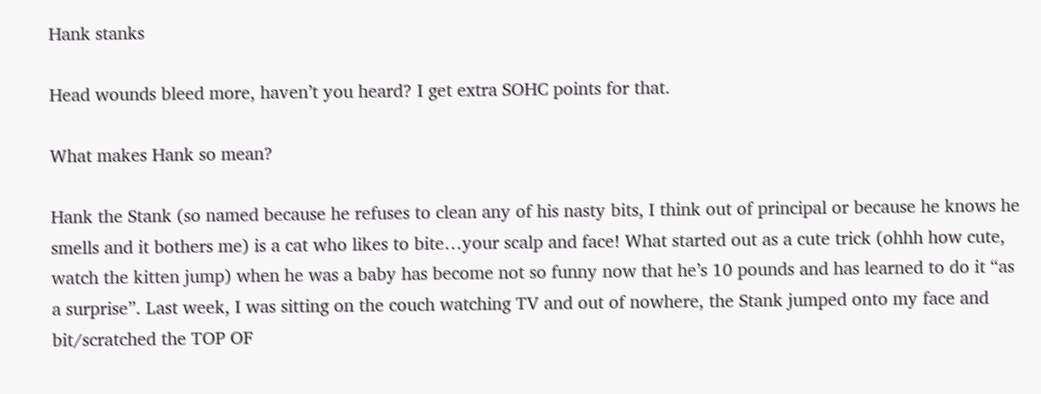Hank stanks

Head wounds bleed more, haven’t you heard? I get extra SOHC points for that.

What makes Hank so mean?

Hank the Stank (so named because he refuses to clean any of his nasty bits, I think out of principal or because he knows he smells and it bothers me) is a cat who likes to bite…your scalp and face! What started out as a cute trick (ohhh how cute, watch the kitten jump) when he was a baby has become not so funny now that he’s 10 pounds and has learned to do it “as a surprise”. Last week, I was sitting on the couch watching TV and out of nowhere, the Stank jumped onto my face and bit/scratched the TOP OF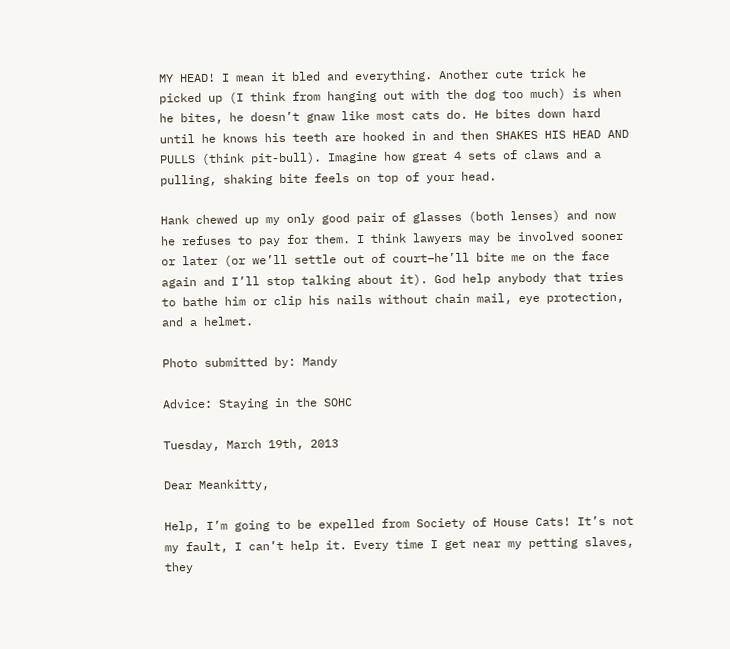MY HEAD! I mean it bled and everything. Another cute trick he picked up (I think from hanging out with the dog too much) is when he bites, he doesn’t gnaw like most cats do. He bites down hard until he knows his teeth are hooked in and then SHAKES HIS HEAD AND PULLS (think pit-bull). Imagine how great 4 sets of claws and a pulling, shaking bite feels on top of your head.

Hank chewed up my only good pair of glasses (both lenses) and now he refuses to pay for them. I think lawyers may be involved sooner or later (or we’ll settle out of court–he’ll bite me on the face again and I’ll stop talking about it). God help anybody that tries to bathe him or clip his nails without chain mail, eye protection, and a helmet.

Photo submitted by: Mandy

Advice: Staying in the SOHC

Tuesday, March 19th, 2013

Dear Meankitty,

Help, I’m going to be expelled from Society of House Cats! It’s not my fault, I can’t help it. Every time I get near my petting slaves, they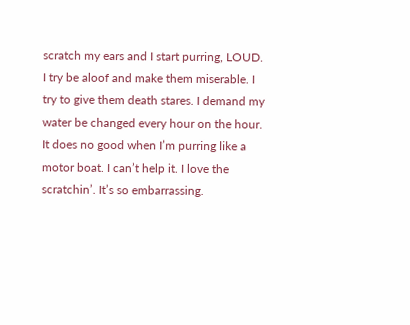scratch my ears and I start purring, LOUD. I try be aloof and make them miserable. I try to give them death stares. I demand my water be changed every hour on the hour. It does no good when I’m purring like a motor boat. I can’t help it. I love the scratchin’. It’s so embarrassing.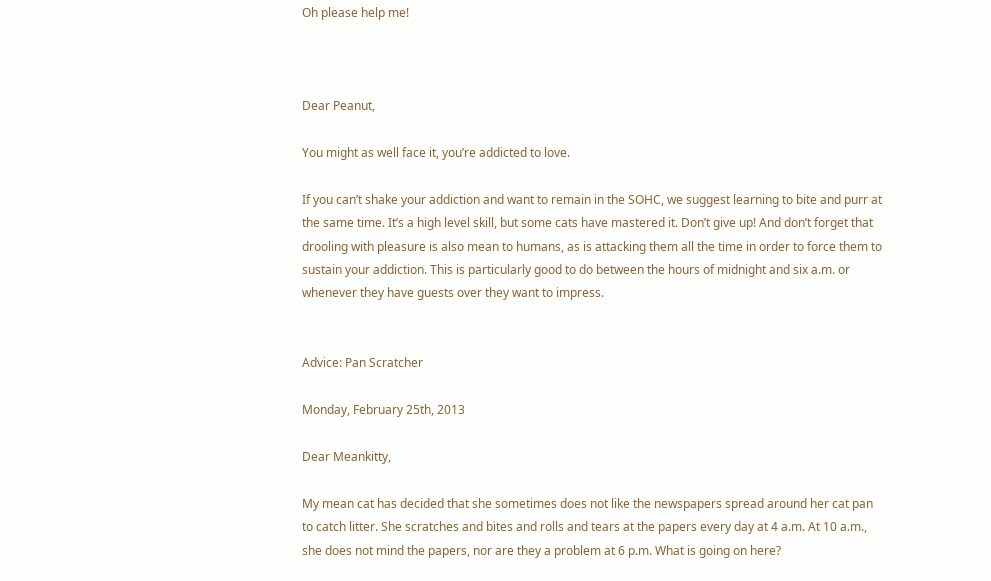Oh please help me!



Dear Peanut,

You might as well face it, you’re addicted to love.

If you can’t shake your addiction and want to remain in the SOHC, we suggest learning to bite and purr at the same time. It’s a high level skill, but some cats have mastered it. Don’t give up! And don’t forget that drooling with pleasure is also mean to humans, as is attacking them all the time in order to force them to sustain your addiction. This is particularly good to do between the hours of midnight and six a.m. or whenever they have guests over they want to impress.


Advice: Pan Scratcher

Monday, February 25th, 2013

Dear Meankitty,

My mean cat has decided that she sometimes does not like the newspapers spread around her cat pan to catch litter. She scratches and bites and rolls and tears at the papers every day at 4 a.m. At 10 a.m., she does not mind the papers, nor are they a problem at 6 p.m. What is going on here?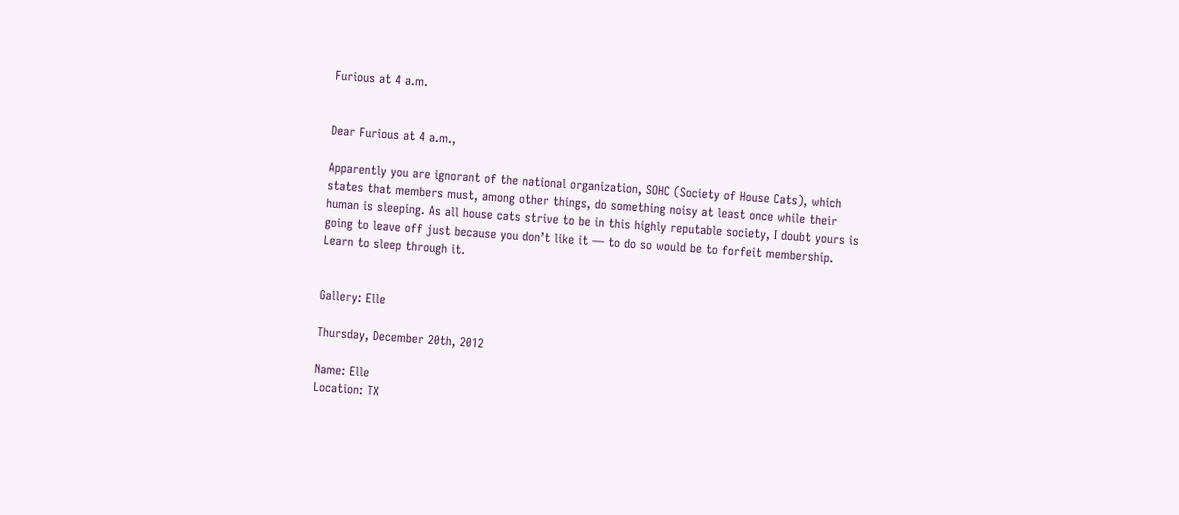Furious at 4 a.m.


Dear Furious at 4 a.m.,

Apparently you are ignorant of the national organization, SOHC (Society of House Cats), which states that members must, among other things, do something noisy at least once while their human is sleeping. As all house cats strive to be in this highly reputable society, I doubt yours is going to leave off just because you don’t like it — to do so would be to forfeit membership. Learn to sleep through it.


Gallery: Elle

Thursday, December 20th, 2012

Name: Elle
Location: TX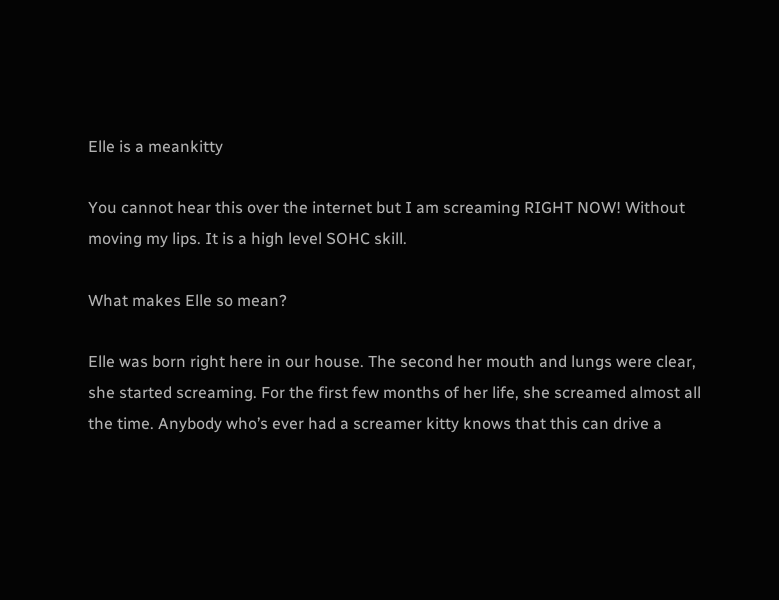Elle is a meankitty

You cannot hear this over the internet but I am screaming RIGHT NOW! Without moving my lips. It is a high level SOHC skill.

What makes Elle so mean?

Elle was born right here in our house. The second her mouth and lungs were clear, she started screaming. For the first few months of her life, she screamed almost all the time. Anybody who’s ever had a screamer kitty knows that this can drive a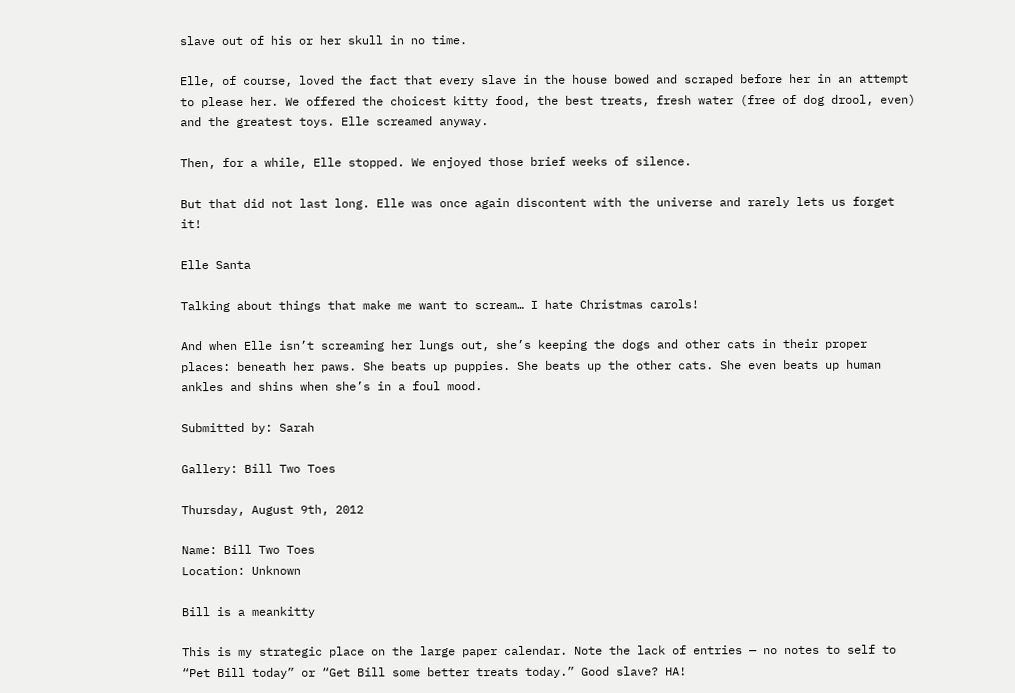slave out of his or her skull in no time.

Elle, of course, loved the fact that every slave in the house bowed and scraped before her in an attempt to please her. We offered the choicest kitty food, the best treats, fresh water (free of dog drool, even) and the greatest toys. Elle screamed anyway.

Then, for a while, Elle stopped. We enjoyed those brief weeks of silence.

But that did not last long. Elle was once again discontent with the universe and rarely lets us forget it!

Elle Santa

Talking about things that make me want to scream… I hate Christmas carols!

And when Elle isn’t screaming her lungs out, she’s keeping the dogs and other cats in their proper places: beneath her paws. She beats up puppies. She beats up the other cats. She even beats up human ankles and shins when she’s in a foul mood.

Submitted by: Sarah

Gallery: Bill Two Toes

Thursday, August 9th, 2012

Name: Bill Two Toes
Location: Unknown

Bill is a meankitty

This is my strategic place on the large paper calendar. Note the lack of entries — no notes to self to “Pet Bill today” or “Get Bill some better treats today.” Good slave? HA!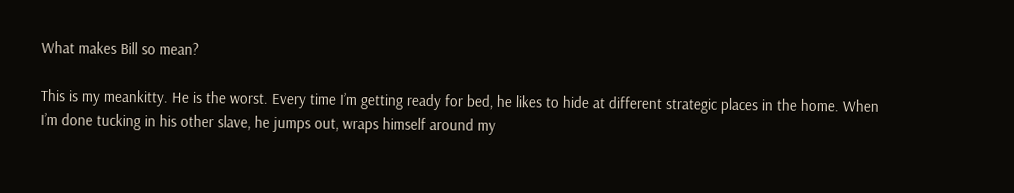What makes Bill so mean?

This is my meankitty. He is the worst. Every time I’m getting ready for bed, he likes to hide at different strategic places in the home. When I’m done tucking in his other slave, he jumps out, wraps himself around my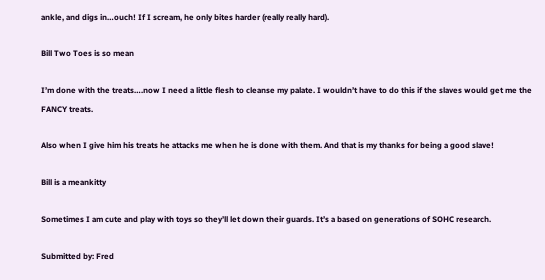ankle, and digs in…ouch! If I scream, he only bites harder (really really hard).

Bill Two Toes is so mean

I’m done with the treats….now I need a little flesh to cleanse my palate. I wouldn’t have to do this if the slaves would get me the FANCY treats.

Also when I give him his treats he attacks me when he is done with them. And that is my thanks for being a good slave!

Bill is a meankitty

Sometimes I am cute and play with toys so they’ll let down their guards. It’s a based on generations of SOHC research.

Submitted by: Fred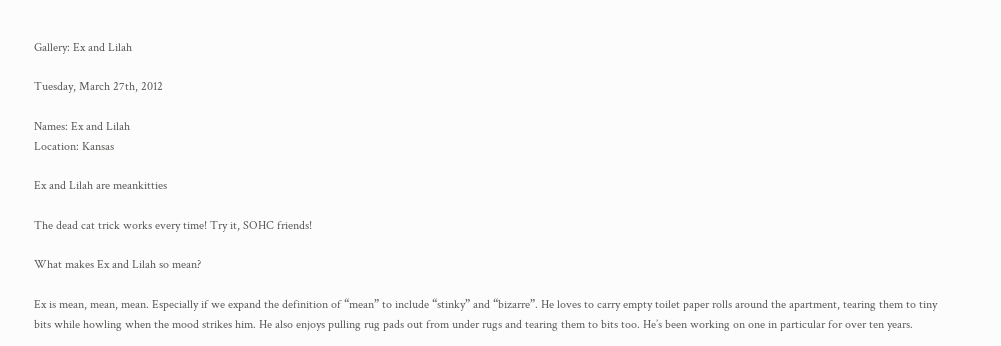Gallery: Ex and Lilah

Tuesday, March 27th, 2012

Names: Ex and Lilah
Location: Kansas

Ex and Lilah are meankitties

The dead cat trick works every time! Try it, SOHC friends!

What makes Ex and Lilah so mean?

Ex is mean, mean, mean. Especially if we expand the definition of “mean” to include “stinky” and “bizarre”. He loves to carry empty toilet paper rolls around the apartment, tearing them to tiny bits while howling when the mood strikes him. He also enjoys pulling rug pads out from under rugs and tearing them to bits too. He’s been working on one in particular for over ten years.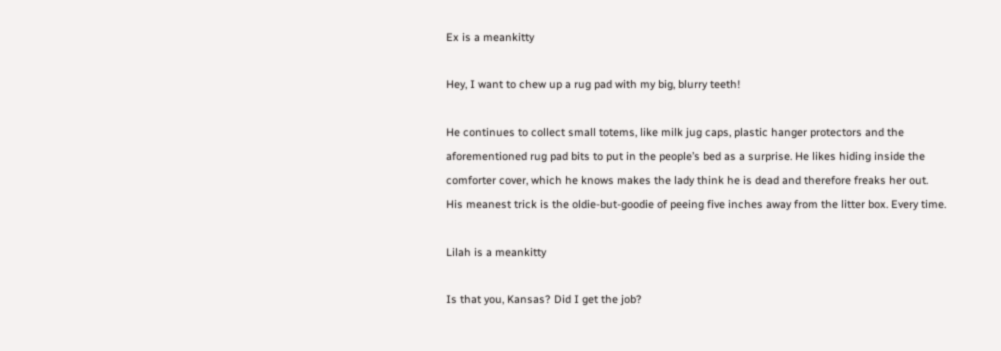Ex is a meankitty

Hey, I want to chew up a rug pad with my big, blurry teeth!

He continues to collect small totems, like milk jug caps, plastic hanger protectors and the aforementioned rug pad bits to put in the people’s bed as a surprise. He likes hiding inside the comforter cover, which he knows makes the lady think he is dead and therefore freaks her out. His meanest trick is the oldie-but-goodie of peeing five inches away from the litter box. Every time.

Lilah is a meankitty

Is that you, Kansas? Did I get the job?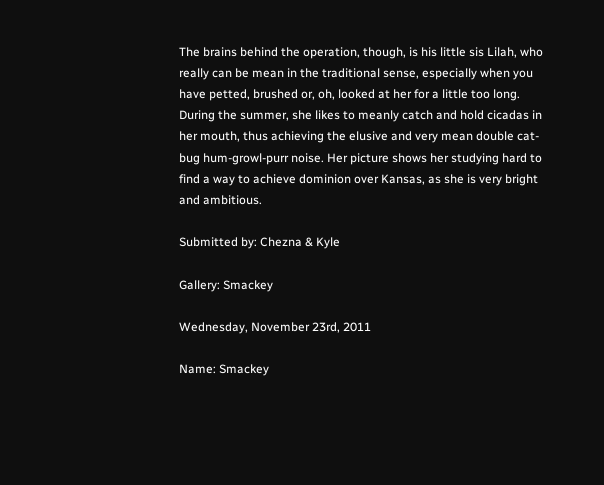The brains behind the operation, though, is his little sis Lilah, who really can be mean in the traditional sense, especially when you have petted, brushed or, oh, looked at her for a little too long. During the summer, she likes to meanly catch and hold cicadas in her mouth, thus achieving the elusive and very mean double cat-bug hum-growl-purr noise. Her picture shows her studying hard to find a way to achieve dominion over Kansas, as she is very bright and ambitious.

Submitted by: Chezna & Kyle

Gallery: Smackey

Wednesday, November 23rd, 2011

Name: Smackey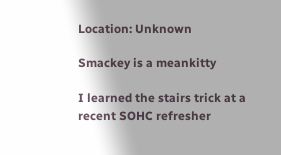Location: Unknown

Smackey is a meankitty

I learned the stairs trick at a recent SOHC refresher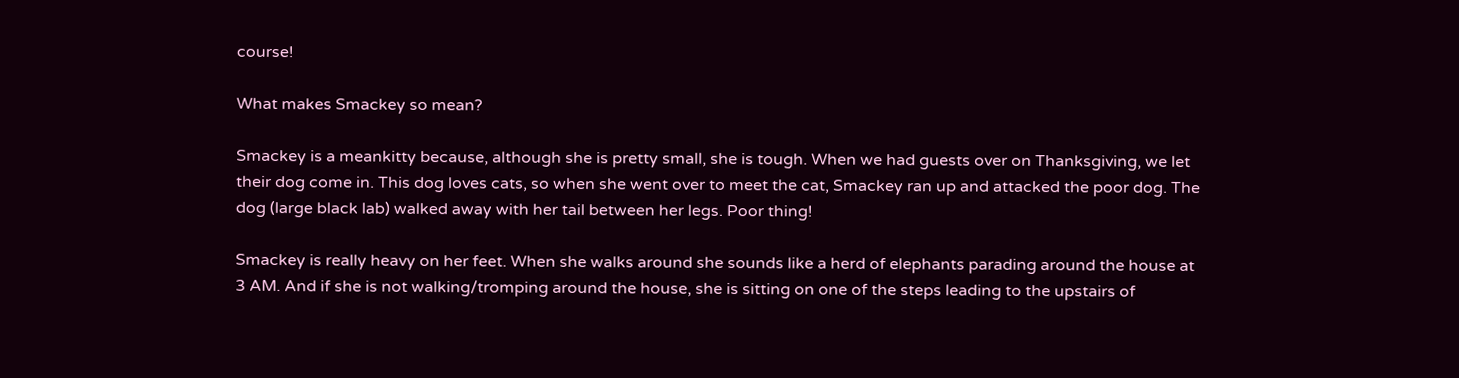course!

What makes Smackey so mean?

Smackey is a meankitty because, although she is pretty small, she is tough. When we had guests over on Thanksgiving, we let their dog come in. This dog loves cats, so when she went over to meet the cat, Smackey ran up and attacked the poor dog. The dog (large black lab) walked away with her tail between her legs. Poor thing!

Smackey is really heavy on her feet. When she walks around she sounds like a herd of elephants parading around the house at 3 AM. And if she is not walking/tromping around the house, she is sitting on one of the steps leading to the upstairs of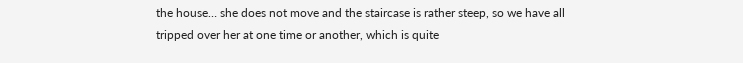the house… she does not move and the staircase is rather steep, so we have all tripped over her at one time or another, which is quite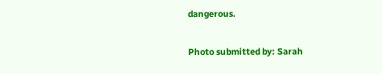dangerous.

Photo submitted by: Sarah